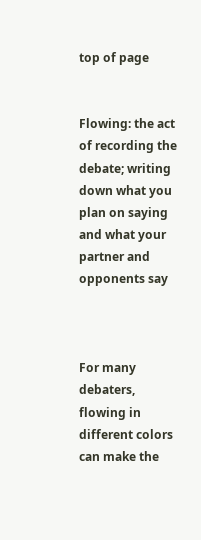top of page


Flowing: the act of recording the debate; writing down what you plan on saying and what your partner and opponents say



For many debaters, flowing in different colors can make the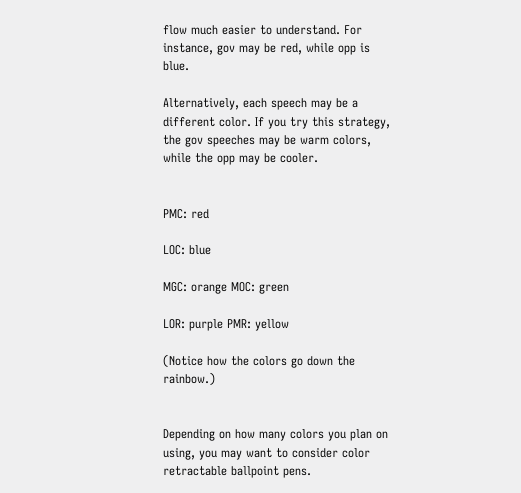flow much easier to understand. For instance, gov may be red, while opp is blue.

Alternatively, each speech may be a different color. If you try this strategy, the gov speeches may be warm colors, while the opp may be cooler.


PMC: red

LOC: blue

MGC: orange MOC: green

LOR: purple PMR: yellow

(Notice how the colors go down the rainbow.)


Depending on how many colors you plan on using, you may want to consider color retractable ballpoint pens.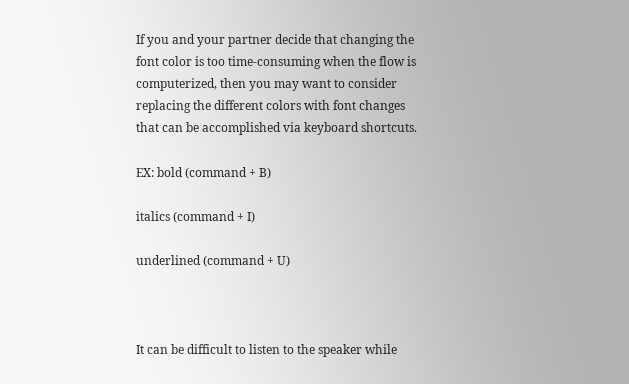If you and your partner decide that changing the font color is too time-consuming when the flow is computerized, then you may want to consider replacing the different colors with font changes that can be accomplished via keyboard shortcuts.

EX: bold (command + B)

italics (command + I)

underlined (command + U)



It can be difficult to listen to the speaker while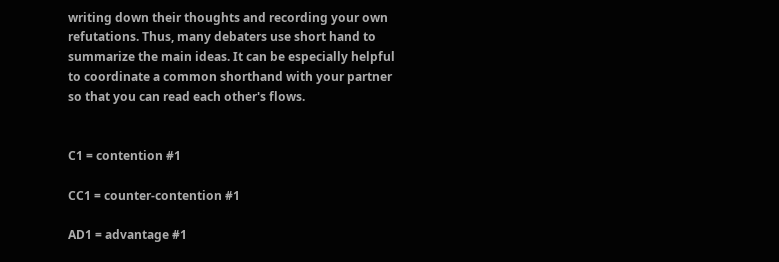writing down their thoughts and recording your own refutations. Thus, many debaters use short hand to summarize the main ideas. It can be especially helpful to coordinate a common shorthand with your partner so that you can read each other's flows.


C1 = contention #1

CC1 = counter-contention #1

AD1 = advantage #1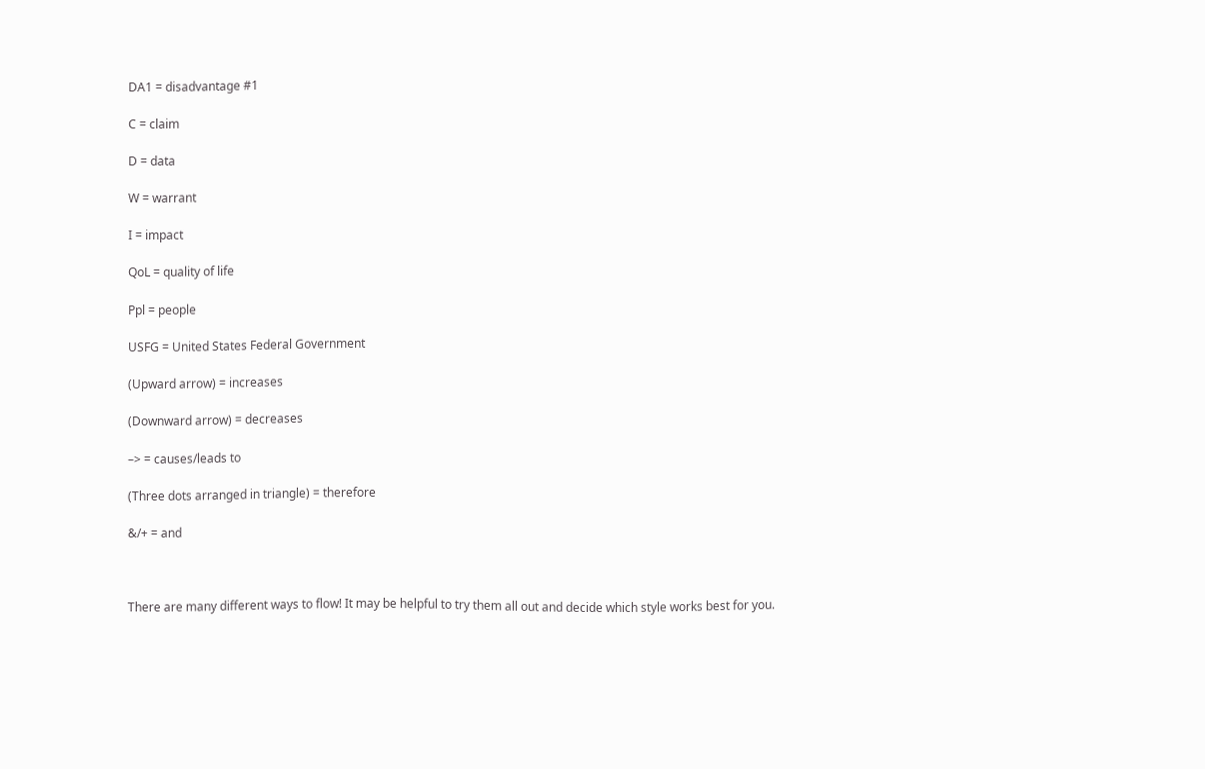DA1 = disadvantage #1

C = claim

D = data

W = warrant

I = impact

QoL = quality of life

Ppl = people

USFG = United States Federal Government

(Upward arrow) = increases

(Downward arrow) = decreases

–> = causes/leads to

(Three dots arranged in triangle) = therefore

&/+ = and



There are many different ways to flow! It may be helpful to try them all out and decide which style works best for you.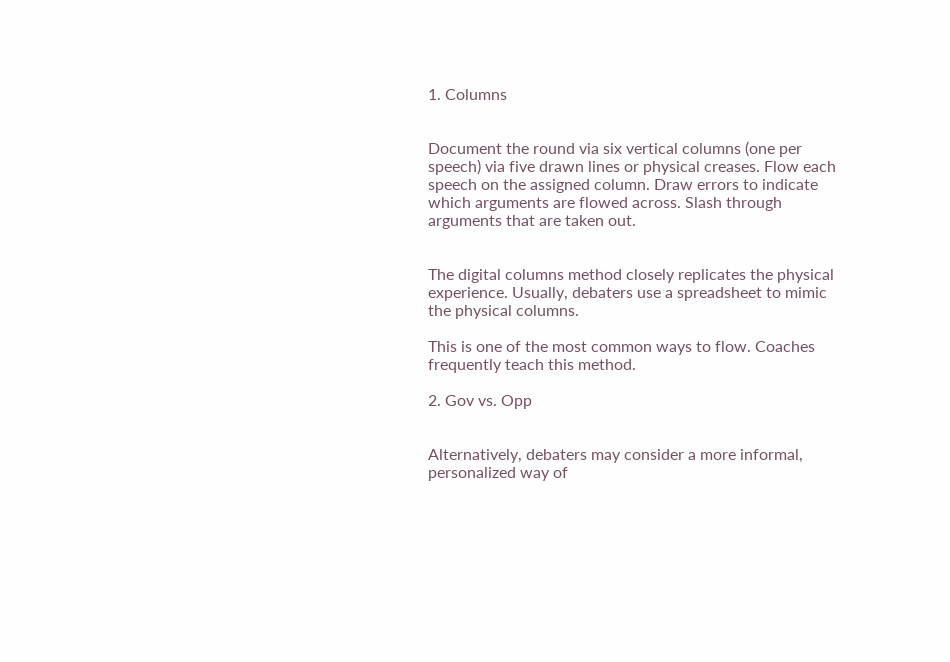1. Columns


Document the round via six vertical columns (one per speech) via five drawn lines or physical creases. Flow each speech on the assigned column. Draw errors to indicate which arguments are flowed across. Slash through arguments that are taken out.


The digital columns method closely replicates the physical experience. Usually, debaters use a spreadsheet to mimic the physical columns.

This is one of the most common ways to flow. Coaches frequently teach this method.

2. Gov vs. Opp


Alternatively, debaters may consider a more informal, personalized way of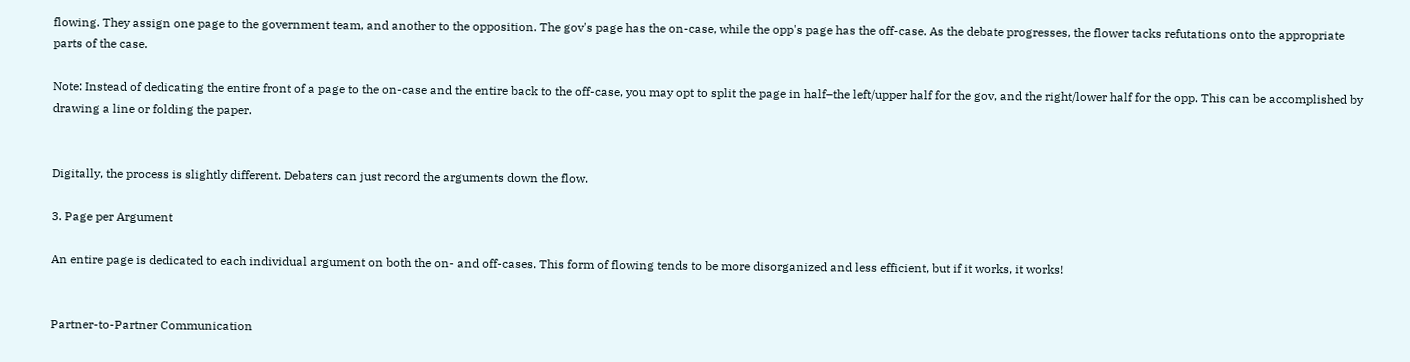flowing. They assign one page to the government team, and another to the opposition. The gov's page has the on-case, while the opp's page has the off-case. As the debate progresses, the flower tacks refutations onto the appropriate parts of the case.

Note: Instead of dedicating the entire front of a page to the on-case and the entire back to the off-case, you may opt to split the page in half–the left/upper half for the gov, and the right/lower half for the opp. This can be accomplished by drawing a line or folding the paper.


Digitally, the process is slightly different. Debaters can just record the arguments down the flow.

3. Page per Argument

An entire page is dedicated to each individual argument on both the on- and off-cases. This form of flowing tends to be more disorganized and less efficient, but if it works, it works!


Partner-to-Partner Communication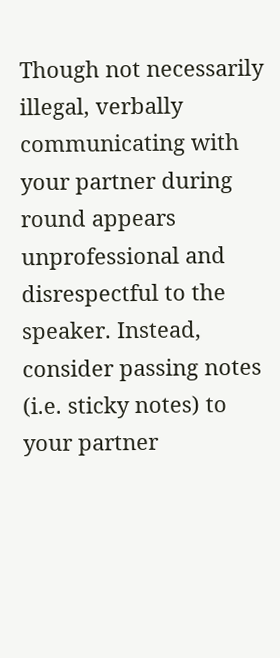Though not necessarily illegal, verbally communicating with your partner during round appears unprofessional and disrespectful to the speaker. Instead, consider passing notes (i.e. sticky notes) to your partner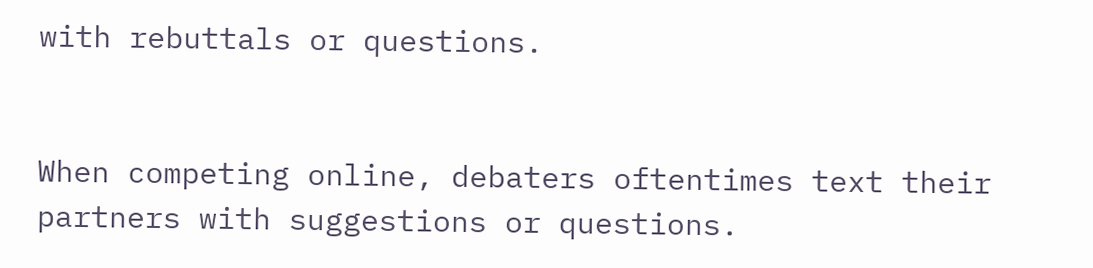with rebuttals or questions.


When competing online, debaters oftentimes text their partners with suggestions or questions.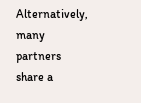Alternatively, many partners share a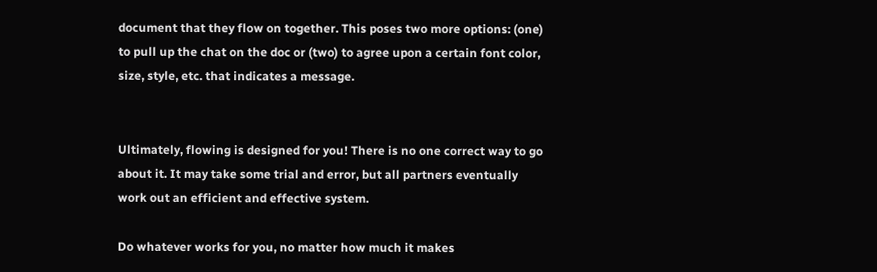document that they flow on together. This poses two more options: (one) to pull up the chat on the doc or (two) to agree upon a certain font color, size, style, etc. that indicates a message.


Ultimately, flowing is designed for you! There is no one correct way to go about it. It may take some trial and error, but all partners eventually work out an efficient and effective system.

Do whatever works for you, no matter how much it makes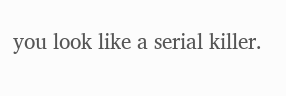you look like a serial killer.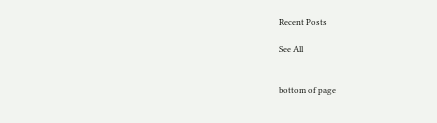Recent Posts

See All


bottom of page